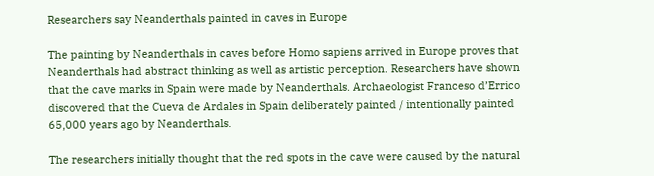Researchers say Neanderthals painted in caves in Europe

The painting by Neanderthals in caves before Homo sapiens arrived in Europe proves that Neanderthals had abstract thinking as well as artistic perception. Researchers have shown that the cave marks in Spain were made by Neanderthals. Archaeologist Franceso d’Errico discovered that the Cueva de Ardales in Spain deliberately painted / intentionally painted 65,000 years ago by Neanderthals.

The researchers initially thought that the red spots in the cave were caused by the natural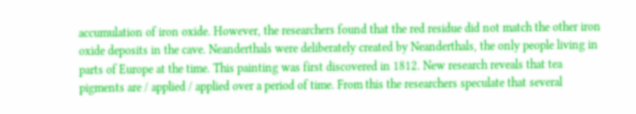accumulation of iron oxide. However, the researchers found that the red residue did not match the other iron oxide deposits in the cave. Neanderthals were deliberately created by Neanderthals, the only people living in parts of Europe at the time. This painting was first discovered in 1812. New research reveals that tea pigments are / applied / applied over a period of time. From this the researchers speculate that several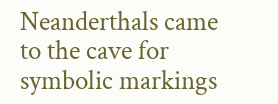Neanderthals came to the cave for symbolic markings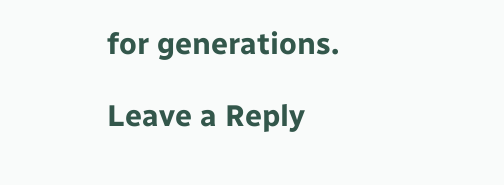for generations.

Leave a Reply